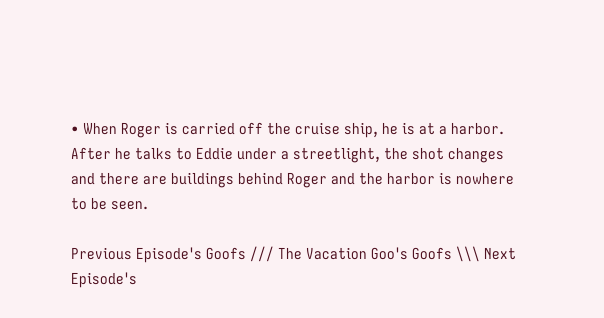• When Roger is carried off the cruise ship, he is at a harbor. After he talks to Eddie under a streetlight, the shot changes and there are buildings behind Roger and the harbor is nowhere to be seen.

Previous Episode's Goofs /// The Vacation Goo's Goofs \\\ Next Episode's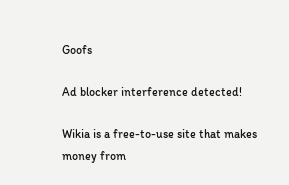Goofs

Ad blocker interference detected!

Wikia is a free-to-use site that makes money from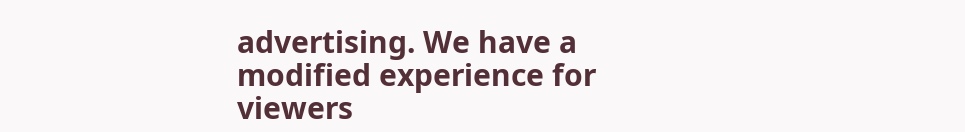advertising. We have a modified experience for viewers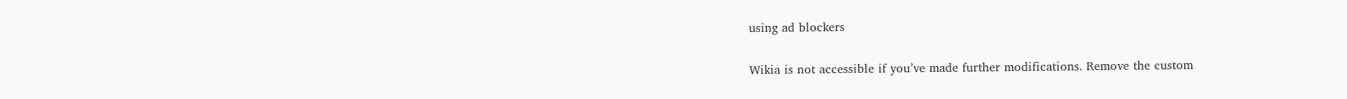using ad blockers

Wikia is not accessible if you’ve made further modifications. Remove the custom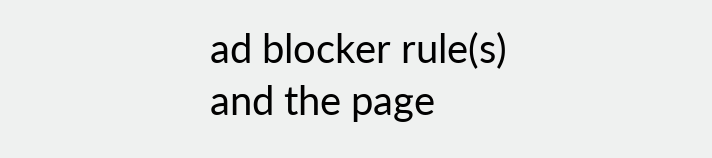ad blocker rule(s) and the page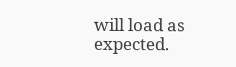will load as expected.